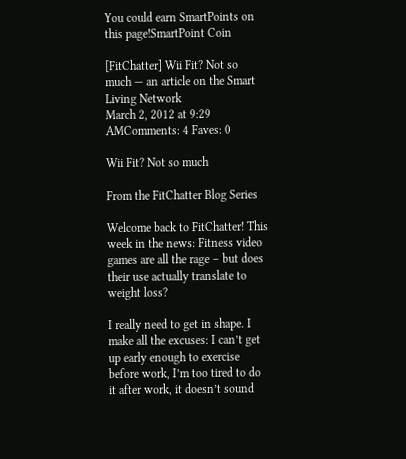You could earn SmartPoints on this page!SmartPoint Coin

[FitChatter] Wii Fit? Not so much — an article on the Smart Living Network
March 2, 2012 at 9:29 AMComments: 4 Faves: 0

Wii Fit? Not so much

From the FitChatter Blog Series

Welcome back to FitChatter! This week in the news: Fitness video games are all the rage – but does their use actually translate to weight loss?

I really need to get in shape. I make all the excuses: I can’t get up early enough to exercise before work, I’m too tired to do it after work, it doesn’t sound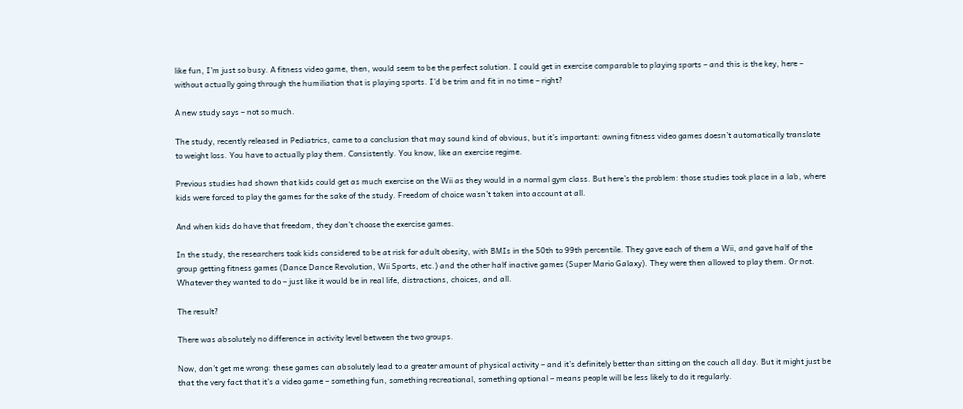like fun, I’m just so busy. A fitness video game, then, would seem to be the perfect solution. I could get in exercise comparable to playing sports – and this is the key, here – without actually going through the humiliation that is playing sports. I’d be trim and fit in no time – right?

A new study says – not so much.

The study, recently released in Pediatrics, came to a conclusion that may sound kind of obvious, but it’s important: owning fitness video games doesn’t automatically translate to weight loss. You have to actually play them. Consistently. You know, like an exercise regime.

Previous studies had shown that kids could get as much exercise on the Wii as they would in a normal gym class. But here’s the problem: those studies took place in a lab, where kids were forced to play the games for the sake of the study. Freedom of choice wasn’t taken into account at all.

And when kids do have that freedom, they don’t choose the exercise games.

In the study, the researchers took kids considered to be at risk for adult obesity, with BMIs in the 50th to 99th percentile. They gave each of them a Wii, and gave half of the group getting fitness games (Dance Dance Revolution, Wii Sports, etc.) and the other half inactive games (Super Mario Galaxy). They were then allowed to play them. Or not. Whatever they wanted to do – just like it would be in real life, distractions, choices, and all.

The result?

There was absolutely no difference in activity level between the two groups.

Now, don’t get me wrong: these games can absolutely lead to a greater amount of physical activity – and it’s definitely better than sitting on the couch all day. But it might just be that the very fact that it’s a video game – something fun, something recreational, something optional – means people will be less likely to do it regularly.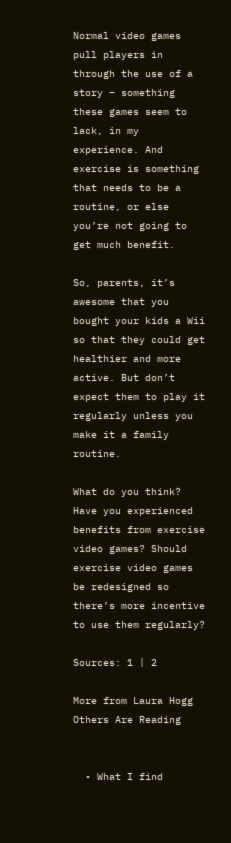Normal video games pull players in through the use of a story – something these games seem to lack, in my experience. And exercise is something that needs to be a routine, or else you’re not going to get much benefit.

So, parents, it’s awesome that you bought your kids a Wii so that they could get healthier and more active. But don’t expect them to play it regularly unless you make it a family routine.

What do you think? Have you experienced benefits from exercise video games? Should exercise video games be redesigned so there’s more incentive to use them regularly?

Sources: 1 | 2

More from Laura Hogg Others Are Reading


  • What I find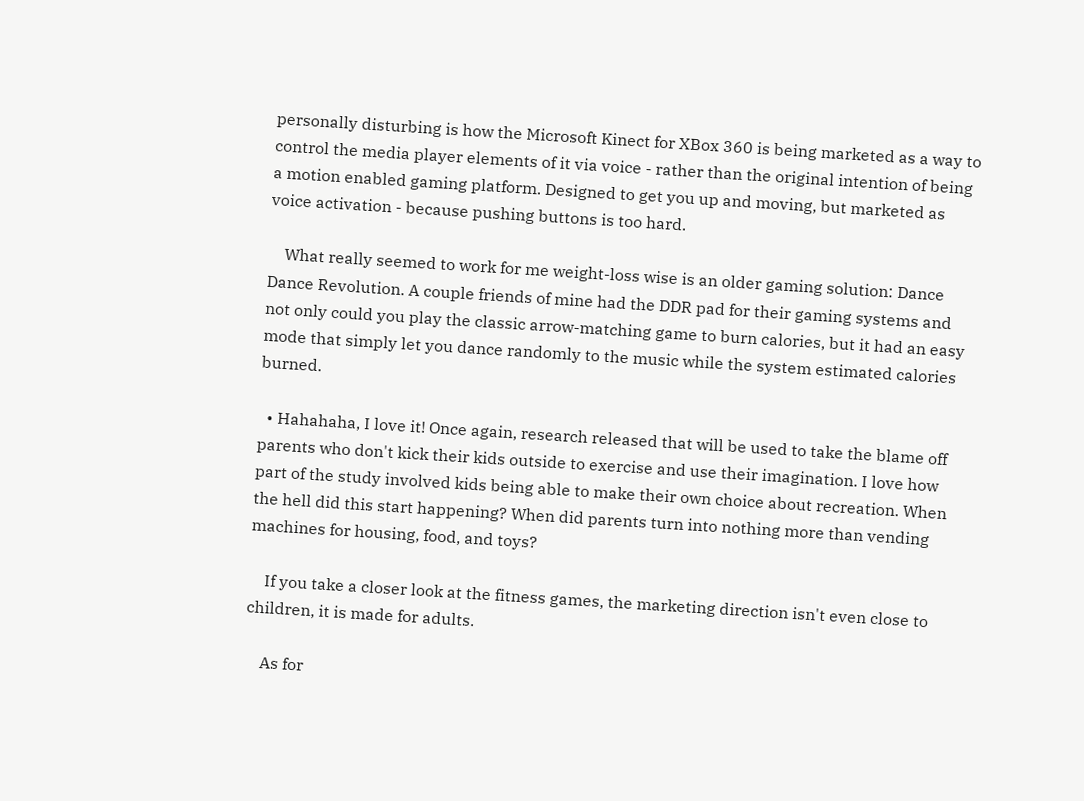personally disturbing is how the Microsoft Kinect for XBox 360 is being marketed as a way to control the media player elements of it via voice - rather than the original intention of being a motion enabled gaming platform. Designed to get you up and moving, but marketed as voice activation - because pushing buttons is too hard.

    What really seemed to work for me weight-loss wise is an older gaming solution: Dance Dance Revolution. A couple friends of mine had the DDR pad for their gaming systems and not only could you play the classic arrow-matching game to burn calories, but it had an easy mode that simply let you dance randomly to the music while the system estimated calories burned.

  • Hahahaha, I love it! Once again, research released that will be used to take the blame off parents who don't kick their kids outside to exercise and use their imagination. I love how part of the study involved kids being able to make their own choice about recreation. When the hell did this start happening? When did parents turn into nothing more than vending machines for housing, food, and toys?

    If you take a closer look at the fitness games, the marketing direction isn't even close to children, it is made for adults.

    As for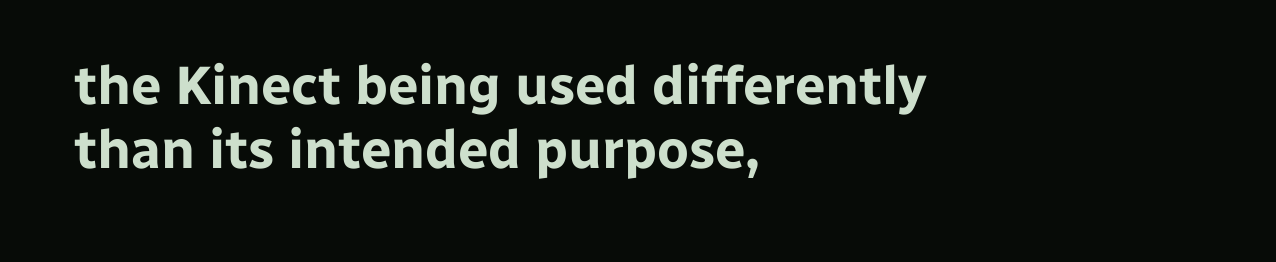the Kinect being used differently than its intended purpose,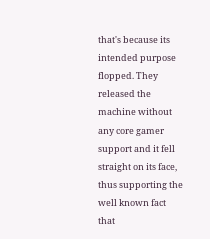that's because its intended purpose flopped. They released the machine without any core gamer support and it fell straight on its face, thus supporting the well known fact that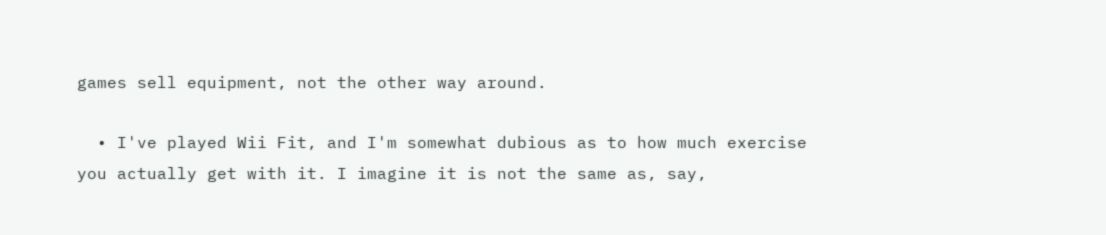games sell equipment, not the other way around.

  • I've played Wii Fit, and I'm somewhat dubious as to how much exercise you actually get with it. I imagine it is not the same as, say,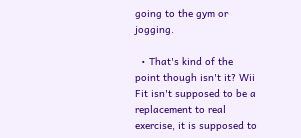going to the gym or jogging.

  • That's kind of the point though isn't it? Wii Fit isn't supposed to be a replacement to real exercise, it is supposed to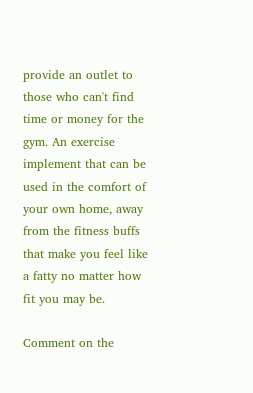provide an outlet to those who can't find time or money for the gym. An exercise implement that can be used in the comfort of your own home, away from the fitness buffs that make you feel like a fatty no matter how fit you may be.

Comment on the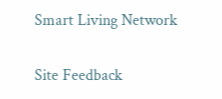Smart Living Network

Site Feedback